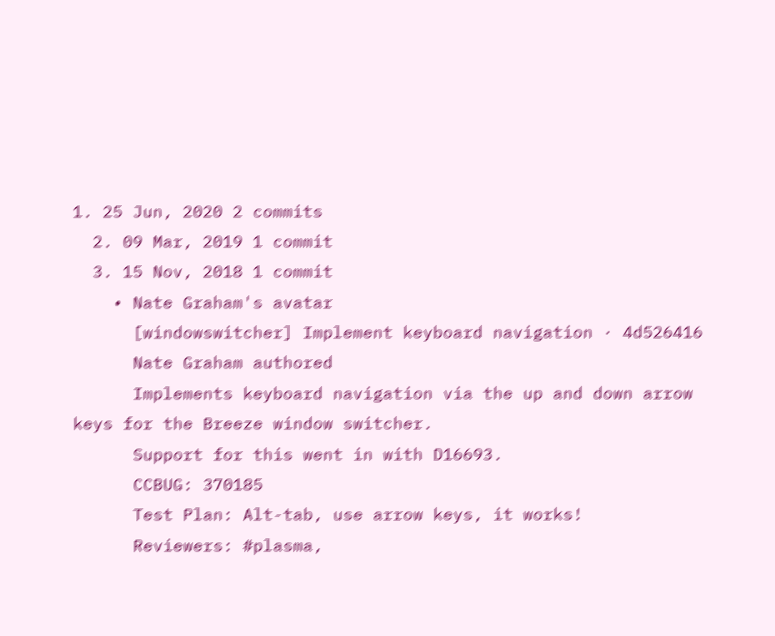1. 25 Jun, 2020 2 commits
  2. 09 Mar, 2019 1 commit
  3. 15 Nov, 2018 1 commit
    • Nate Graham's avatar
      [windowswitcher] Implement keyboard navigation · 4d526416
      Nate Graham authored
      Implements keyboard navigation via the up and down arrow keys for the Breeze window switcher.
      Support for this went in with D16693.
      CCBUG: 370185
      Test Plan: Alt-tab, use arrow keys, it works!
      Reviewers: #plasma,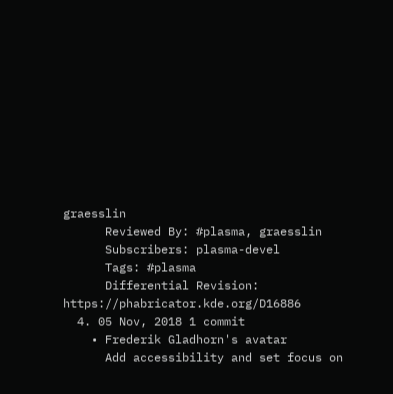graesslin
      Reviewed By: #plasma, graesslin
      Subscribers: plasma-devel
      Tags: #plasma
      Differential Revision: https://phabricator.kde.org/D16886
  4. 05 Nov, 2018 1 commit
    • Frederik Gladhorn's avatar
      Add accessibility and set focus on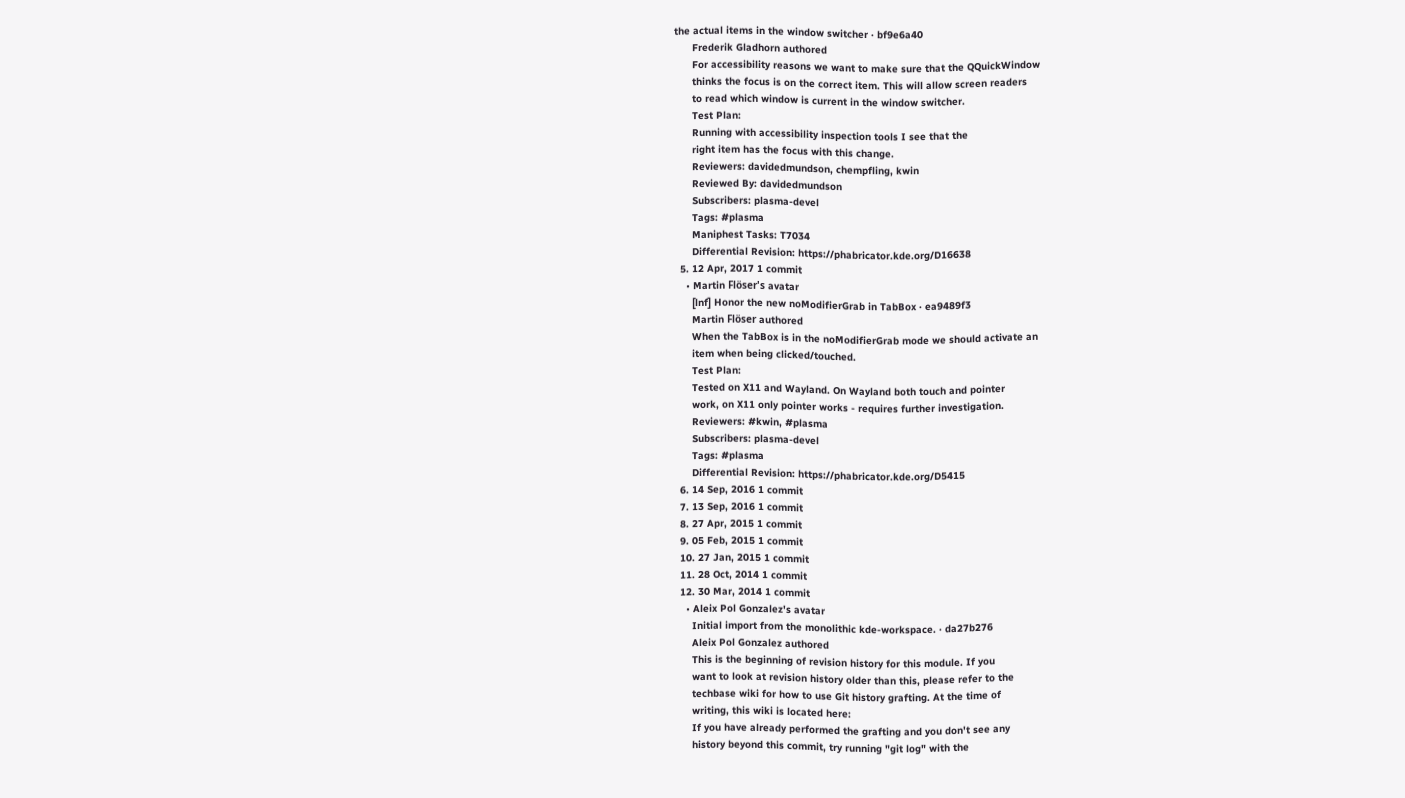the actual items in the window switcher · bf9e6a40
      Frederik Gladhorn authored
      For accessibility reasons we want to make sure that the QQuickWindow
      thinks the focus is on the correct item. This will allow screen readers
      to read which window is current in the window switcher.
      Test Plan:
      Running with accessibility inspection tools I see that the
      right item has the focus with this change.
      Reviewers: davidedmundson, chempfling, kwin
      Reviewed By: davidedmundson
      Subscribers: plasma-devel
      Tags: #plasma
      Maniphest Tasks: T7034
      Differential Revision: https://phabricator.kde.org/D16638
  5. 12 Apr, 2017 1 commit
    • Martin Flöser's avatar
      [lnf] Honor the new noModifierGrab in TabBox · ea9489f3
      Martin Flöser authored
      When the TabBox is in the noModifierGrab mode we should activate an
      item when being clicked/touched.
      Test Plan:
      Tested on X11 and Wayland. On Wayland both touch and pointer
      work, on X11 only pointer works - requires further investigation.
      Reviewers: #kwin, #plasma
      Subscribers: plasma-devel
      Tags: #plasma
      Differential Revision: https://phabricator.kde.org/D5415
  6. 14 Sep, 2016 1 commit
  7. 13 Sep, 2016 1 commit
  8. 27 Apr, 2015 1 commit
  9. 05 Feb, 2015 1 commit
  10. 27 Jan, 2015 1 commit
  11. 28 Oct, 2014 1 commit
  12. 30 Mar, 2014 1 commit
    • Aleix Pol Gonzalez's avatar
      Initial import from the monolithic kde-workspace. · da27b276
      Aleix Pol Gonzalez authored
      This is the beginning of revision history for this module. If you
      want to look at revision history older than this, please refer to the
      techbase wiki for how to use Git history grafting. At the time of
      writing, this wiki is located here:
      If you have already performed the grafting and you don't see any
      history beyond this commit, try running "git log" with the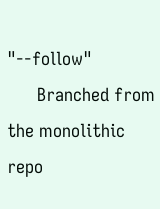"--follow"
      Branched from the monolithic repo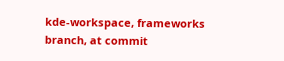kde-workspace, frameworks  branch, at commit